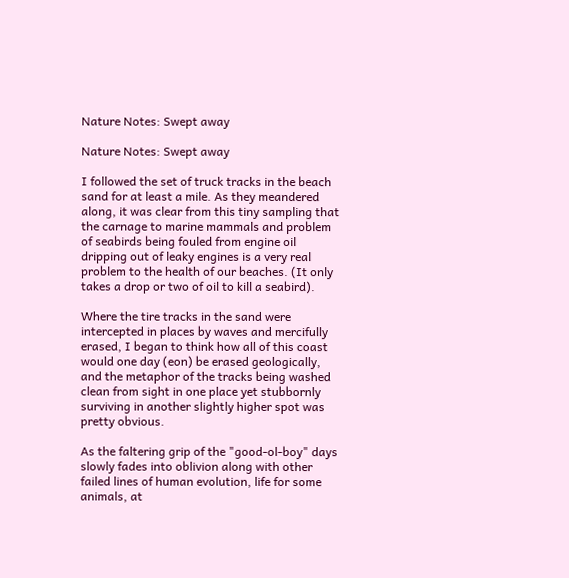Nature Notes: Swept away

Nature Notes: Swept away

I followed the set of truck tracks in the beach sand for at least a mile. As they meandered along, it was clear from this tiny sampling that the carnage to marine mammals and problem of seabirds being fouled from engine oil dripping out of leaky engines is a very real problem to the health of our beaches. (It only takes a drop or two of oil to kill a seabird).

Where the tire tracks in the sand were intercepted in places by waves and mercifully erased, I began to think how all of this coast would one day (eon) be erased geologically, and the metaphor of the tracks being washed clean from sight in one place yet stubbornly surviving in another slightly higher spot was pretty obvious.

As the faltering grip of the "good-ol-boy" days slowly fades into oblivion along with other failed lines of human evolution, life for some animals, at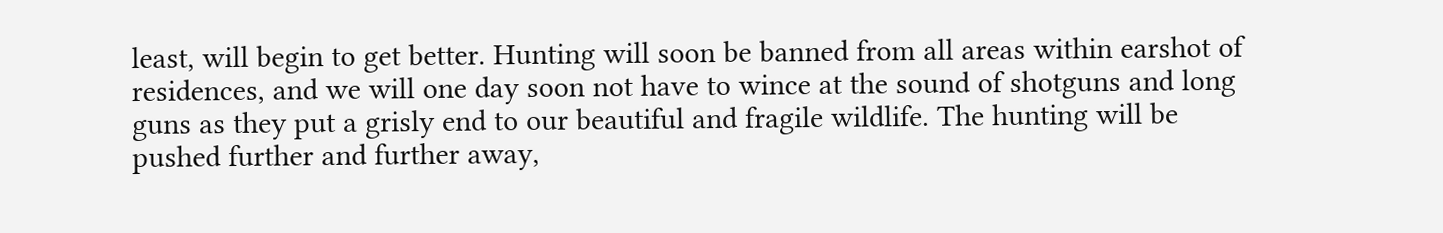least, will begin to get better. Hunting will soon be banned from all areas within earshot of residences, and we will one day soon not have to wince at the sound of shotguns and long guns as they put a grisly end to our beautiful and fragile wildlife. The hunting will be pushed further and further away,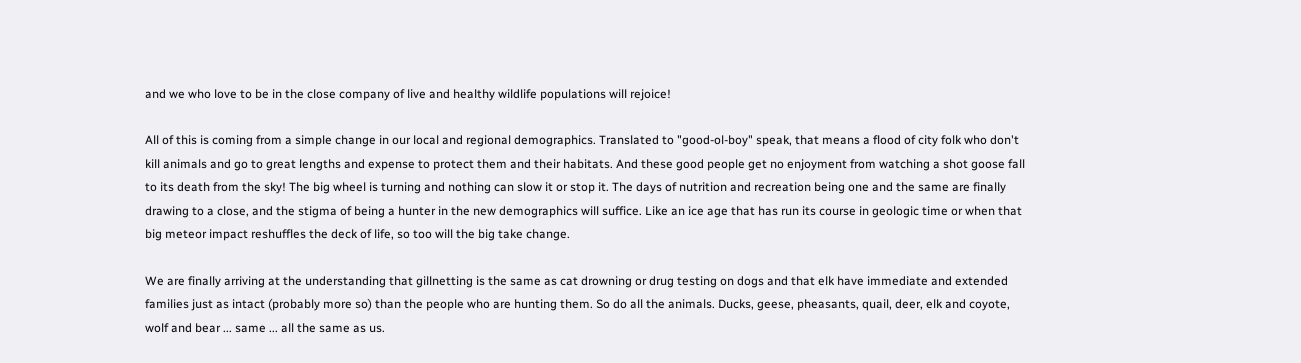and we who love to be in the close company of live and healthy wildlife populations will rejoice!

All of this is coming from a simple change in our local and regional demographics. Translated to "good-ol-boy" speak, that means a flood of city folk who don't kill animals and go to great lengths and expense to protect them and their habitats. And these good people get no enjoyment from watching a shot goose fall to its death from the sky! The big wheel is turning and nothing can slow it or stop it. The days of nutrition and recreation being one and the same are finally drawing to a close, and the stigma of being a hunter in the new demographics will suffice. Like an ice age that has run its course in geologic time or when that big meteor impact reshuffles the deck of life, so too will the big take change.

We are finally arriving at the understanding that gillnetting is the same as cat drowning or drug testing on dogs and that elk have immediate and extended families just as intact (probably more so) than the people who are hunting them. So do all the animals. Ducks, geese, pheasants, quail, deer, elk and coyote, wolf and bear ... same ... all the same as us.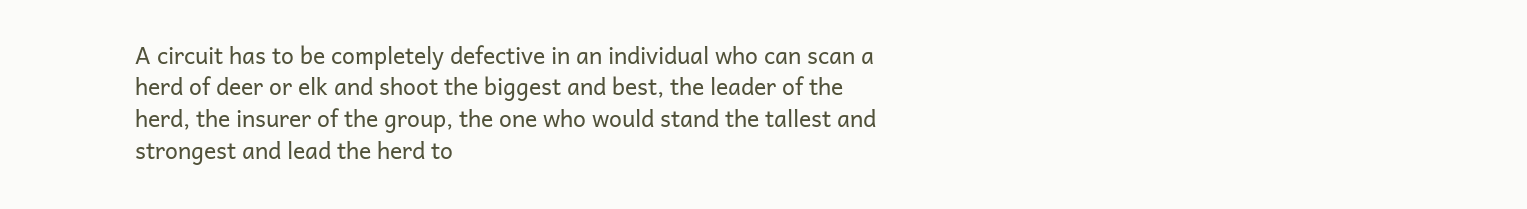A circuit has to be completely defective in an individual who can scan a herd of deer or elk and shoot the biggest and best, the leader of the herd, the insurer of the group, the one who would stand the tallest and strongest and lead the herd to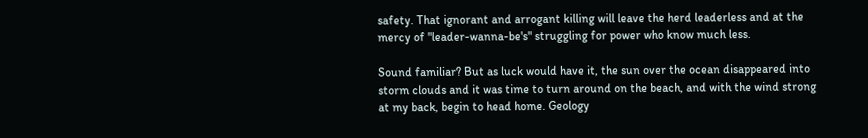safety. That ignorant and arrogant killing will leave the herd leaderless and at the mercy of "leader-wanna-be's" struggling for power who know much less.

Sound familiar? But as luck would have it, the sun over the ocean disappeared into storm clouds and it was time to turn around on the beach, and with the wind strong at my back, begin to head home. Geology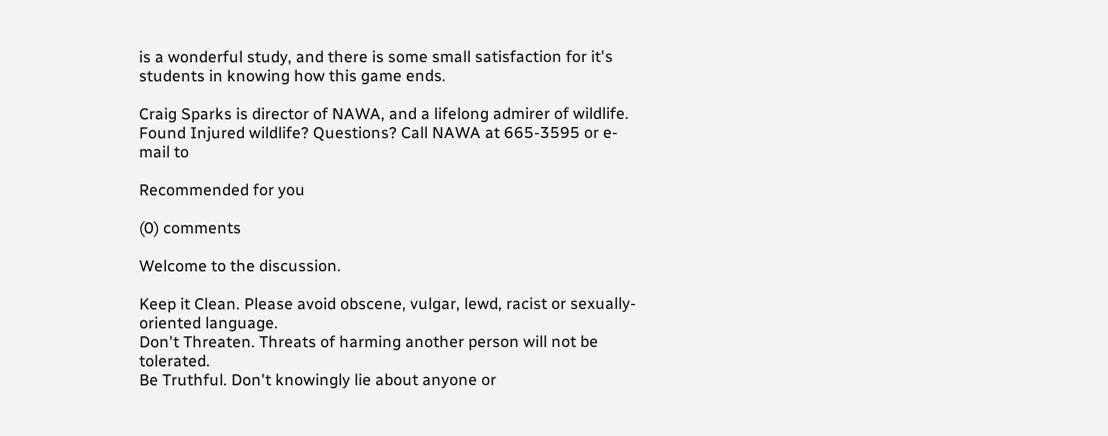is a wonderful study, and there is some small satisfaction for it's students in knowing how this game ends.

Craig Sparks is director of NAWA, and a lifelong admirer of wildlife. Found Injured wildlife? Questions? Call NAWA at 665-3595 or e-mail to

Recommended for you

(0) comments

Welcome to the discussion.

Keep it Clean. Please avoid obscene, vulgar, lewd, racist or sexually-oriented language.
Don't Threaten. Threats of harming another person will not be tolerated.
Be Truthful. Don't knowingly lie about anyone or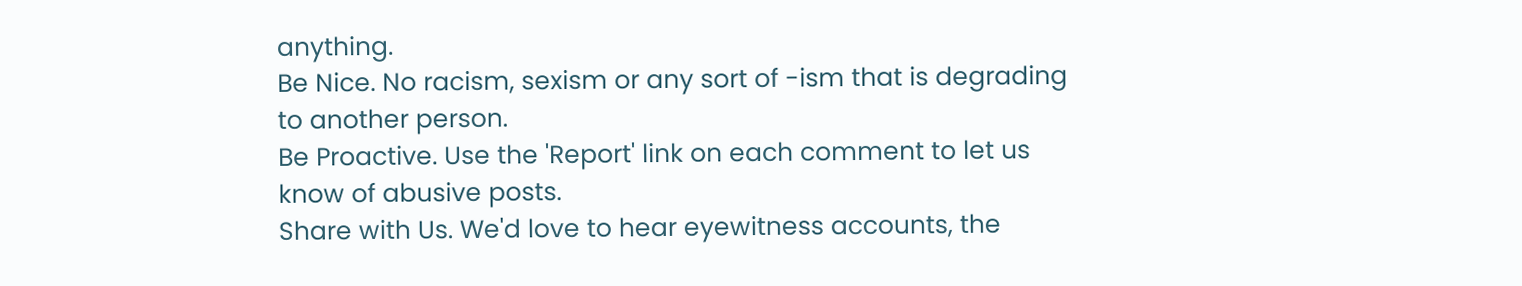anything.
Be Nice. No racism, sexism or any sort of -ism that is degrading to another person.
Be Proactive. Use the 'Report' link on each comment to let us know of abusive posts.
Share with Us. We'd love to hear eyewitness accounts, the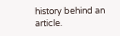history behind an article.